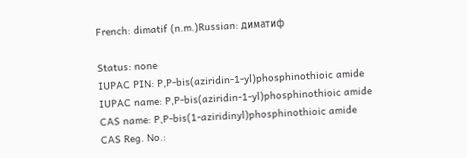French: dimatif (n.m.)Russian: диматиф

Status: none
IUPAC PIN: P,P-bis(aziridin-1-yl)phosphinothioic amide
IUPAC name: P,P-bis(aziridin-1-yl)phosphinothioic amide
CAS name: P,P-bis(1-aziridinyl)phosphinothioic amide
CAS Reg. No.: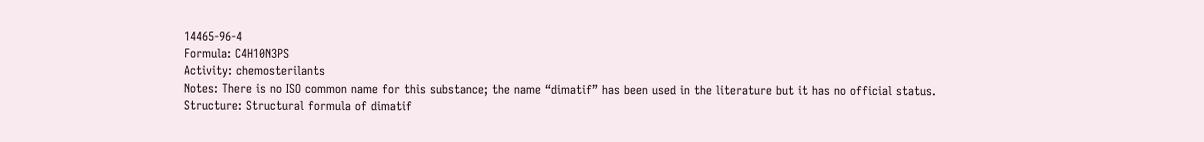14465-96-4
Formula: C4H10N3PS
Activity: chemosterilants
Notes: There is no ISO common name for this substance; the name “dimatif” has been used in the literature but it has no official status.
Structure: Structural formula of dimatif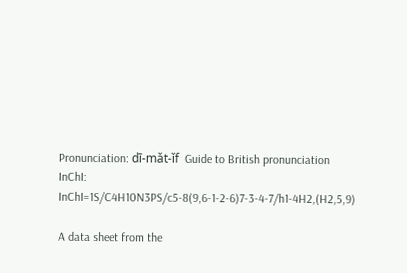Pronunciation: dī-mǎt-ǐf  Guide to British pronunciation
InChI: InChI=1S/C4H10N3PS/c5-8(9,6-1-2-6)7-3-4-7/h1-4H2,(H2,5,9)

A data sheet from the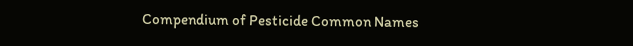Compendium of Pesticide Common Names